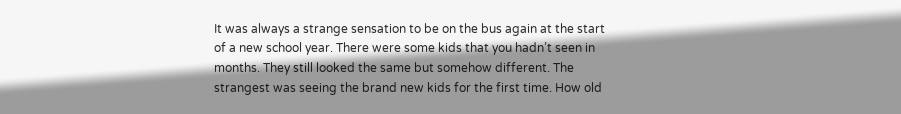It was always a strange sensation to be on the bus again at the start of a new school year. There were some kids that you hadn’t seen in months. They still looked the same but somehow different. The strangest was seeing the brand new kids for the first time. How old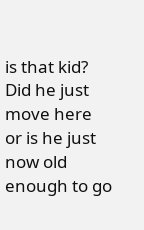is that kid? Did he just move here or is he just now old enough to go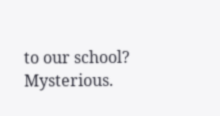to our school? Mysterious.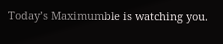Today’s Maximumble is watching you.